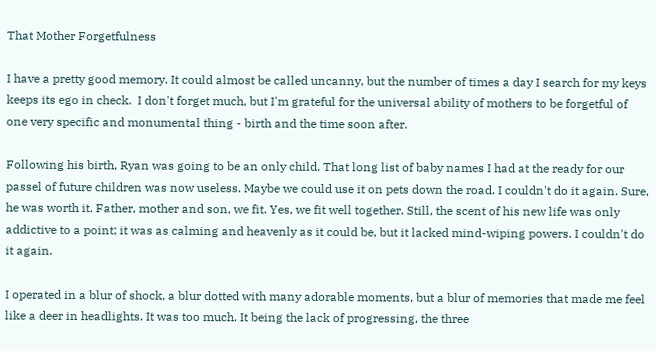That Mother Forgetfulness

I have a pretty good memory. It could almost be called uncanny, but the number of times a day I search for my keys keeps its ego in check.  I don't forget much, but I'm grateful for the universal ability of mothers to be forgetful of one very specific and monumental thing - birth and the time soon after.

Following his birth, Ryan was going to be an only child. That long list of baby names I had at the ready for our passel of future children was now useless. Maybe we could use it on pets down the road. I couldn't do it again. Sure, he was worth it. Father, mother and son, we fit. Yes, we fit well together. Still, the scent of his new life was only addictive to a point; it was as calming and heavenly as it could be, but it lacked mind-wiping powers. I couldn't do it again.

I operated in a blur of shock, a blur dotted with many adorable moments, but a blur of memories that made me feel like a deer in headlights. It was too much. It being the lack of progressing, the three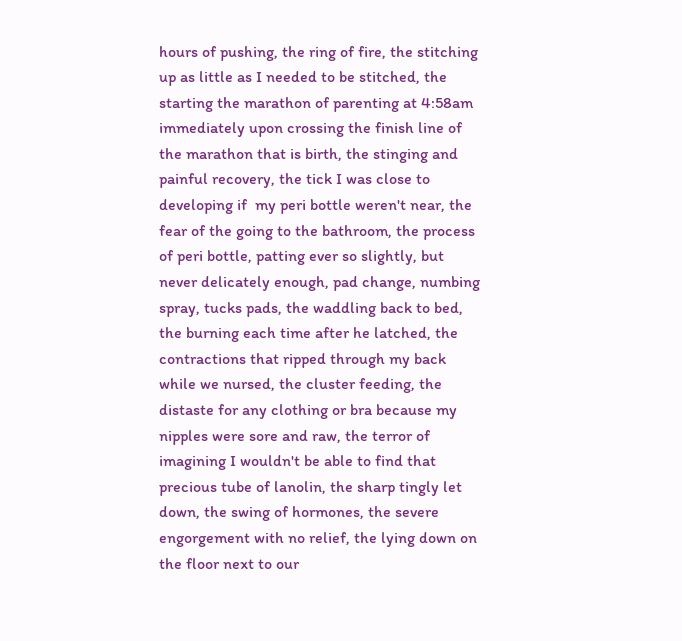hours of pushing, the ring of fire, the stitching up as little as I needed to be stitched, the starting the marathon of parenting at 4:58am immediately upon crossing the finish line of the marathon that is birth, the stinging and painful recovery, the tick I was close to developing if  my peri bottle weren't near, the fear of the going to the bathroom, the process of peri bottle, patting ever so slightly, but never delicately enough, pad change, numbing spray, tucks pads, the waddling back to bed, the burning each time after he latched, the contractions that ripped through my back while we nursed, the cluster feeding, the distaste for any clothing or bra because my nipples were sore and raw, the terror of imagining I wouldn't be able to find that precious tube of lanolin, the sharp tingly let down, the swing of hormones, the severe engorgement with no relief, the lying down on the floor next to our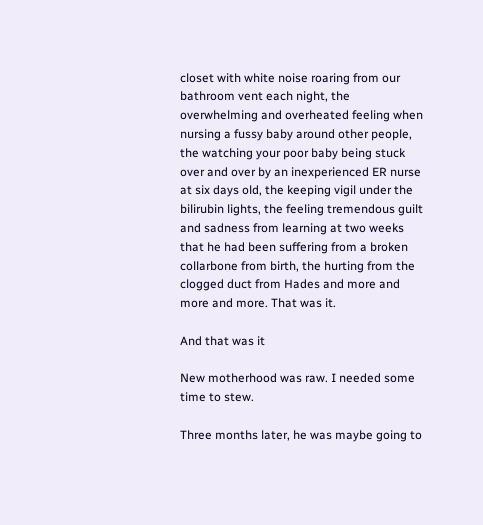closet with white noise roaring from our bathroom vent each night, the overwhelming and overheated feeling when nursing a fussy baby around other people, the watching your poor baby being stuck over and over by an inexperienced ER nurse at six days old, the keeping vigil under the bilirubin lights, the feeling tremendous guilt and sadness from learning at two weeks that he had been suffering from a broken collarbone from birth, the hurting from the clogged duct from Hades and more and more and more. That was it.

And that was it

New motherhood was raw. I needed some time to stew.

Three months later, he was maybe going to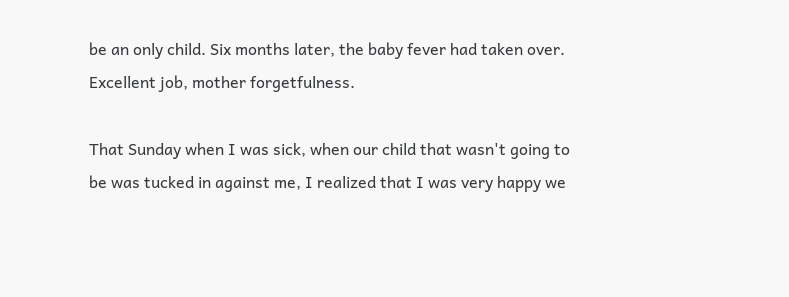be an only child. Six months later, the baby fever had taken over. Excellent job, mother forgetfulness.

That Sunday when I was sick, when our child that wasn't going to be was tucked in against me, I realized that I was very happy we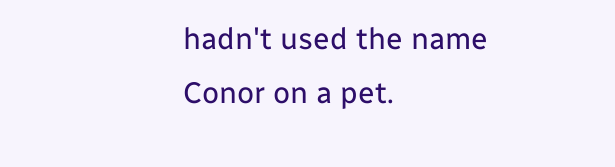hadn't used the name Conor on a pet.